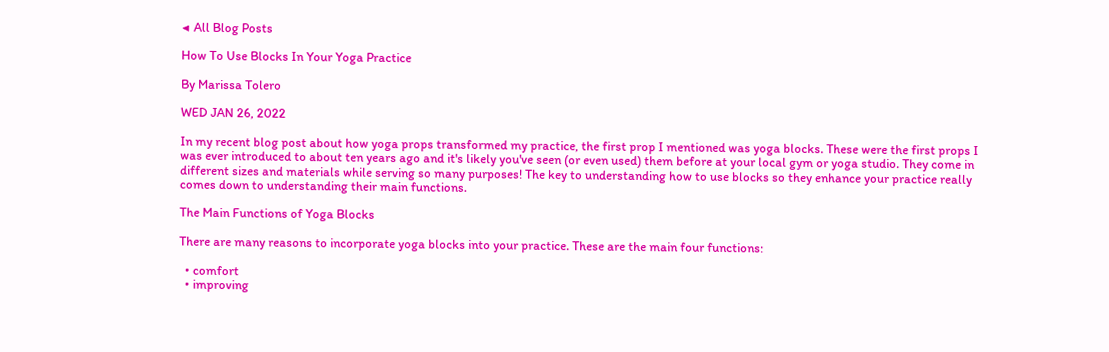◀ All Blog Posts

How To Use Blocks In Your Yoga Practice

By Marissa Tolero

WED JAN 26, 2022

In my recent blog post about how yoga props transformed my practice, the first prop I mentioned was yoga blocks. These were the first props I was ever introduced to about ten years ago and it's likely you've seen (or even used) them before at your local gym or yoga studio. They come in different sizes and materials while serving so many purposes! The key to understanding how to use blocks so they enhance your practice really comes down to understanding their main functions.

The Main Functions of Yoga Blocks

There are many reasons to incorporate yoga blocks into your practice. These are the main four functions:

  • comfort
  • improving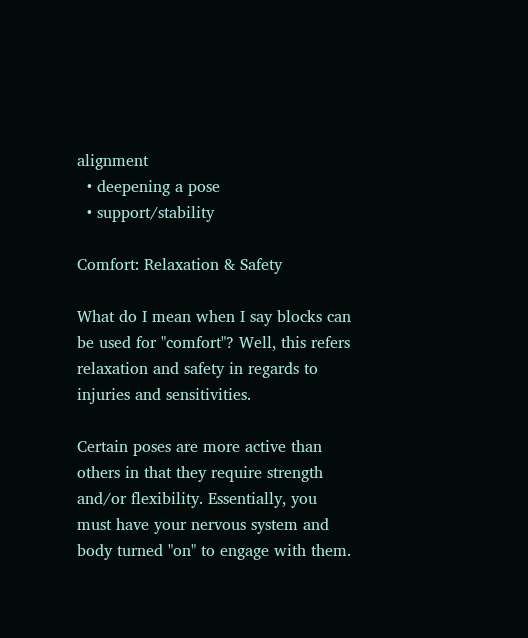alignment
  • deepening a pose
  • support/stability

Comfort: Relaxation & Safety

What do I mean when I say blocks can be used for "comfort"? Well, this refers relaxation and safety in regards to injuries and sensitivities.

Certain poses are more active than others in that they require strength and/or flexibility. Essentially, you must have your nervous system and body turned "on" to engage with them.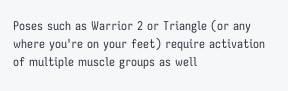Poses such as Warrior 2 or Triangle (or any where you're on your feet) require activation of multiple muscle groups as well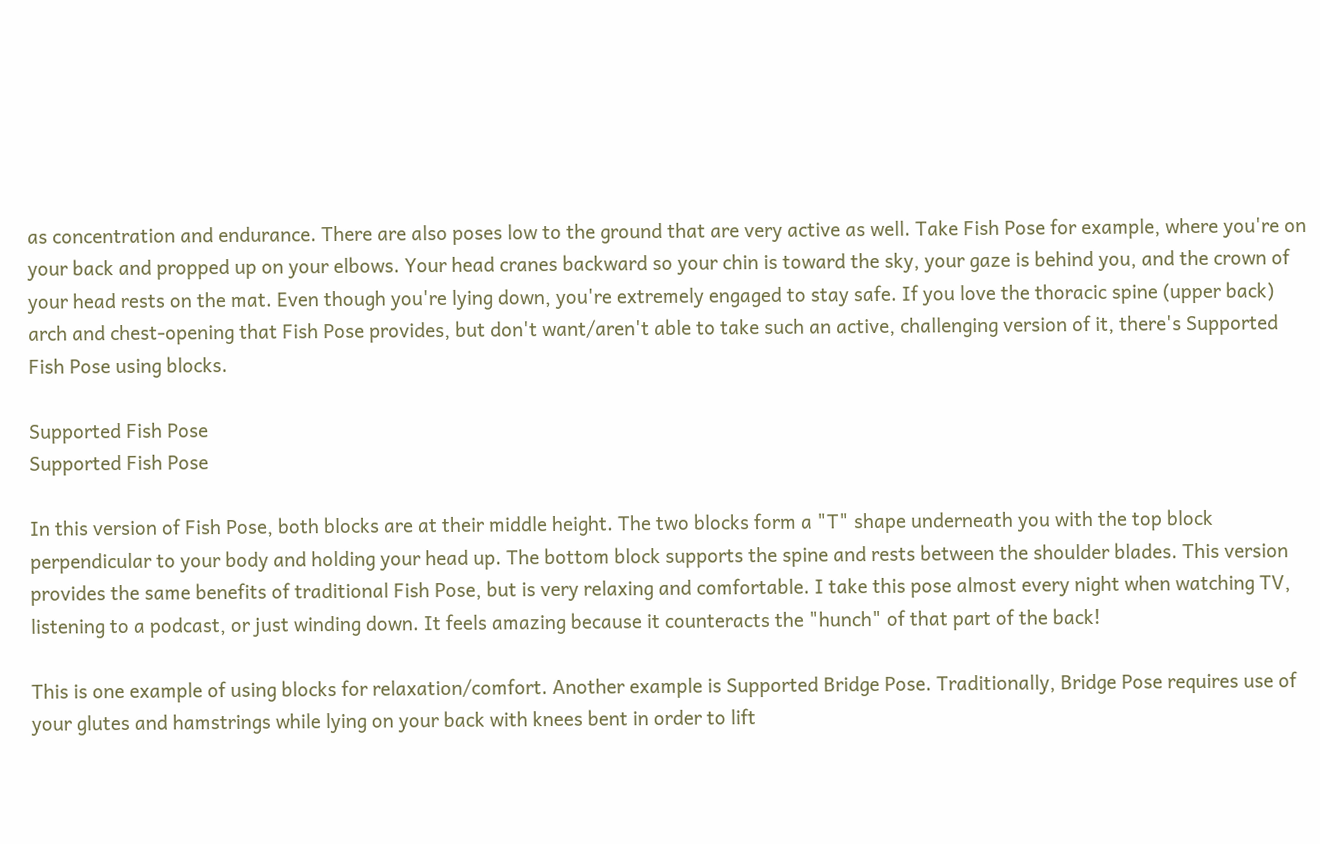as concentration and endurance. There are also poses low to the ground that are very active as well. Take Fish Pose for example, where you're on your back and propped up on your elbows. Your head cranes backward so your chin is toward the sky, your gaze is behind you, and the crown of your head rests on the mat. Even though you're lying down, you're extremely engaged to stay safe. If you love the thoracic spine (upper back) arch and chest-opening that Fish Pose provides, but don't want/aren't able to take such an active, challenging version of it, there's Supported Fish Pose using blocks.

Supported Fish Pose
Supported Fish Pose

In this version of Fish Pose, both blocks are at their middle height. The two blocks form a "T" shape underneath you with the top block perpendicular to your body and holding your head up. The bottom block supports the spine and rests between the shoulder blades. This version provides the same benefits of traditional Fish Pose, but is very relaxing and comfortable. I take this pose almost every night when watching TV, listening to a podcast, or just winding down. It feels amazing because it counteracts the "hunch" of that part of the back!

This is one example of using blocks for relaxation/comfort. Another example is Supported Bridge Pose. Traditionally, Bridge Pose requires use of your glutes and hamstrings while lying on your back with knees bent in order to lift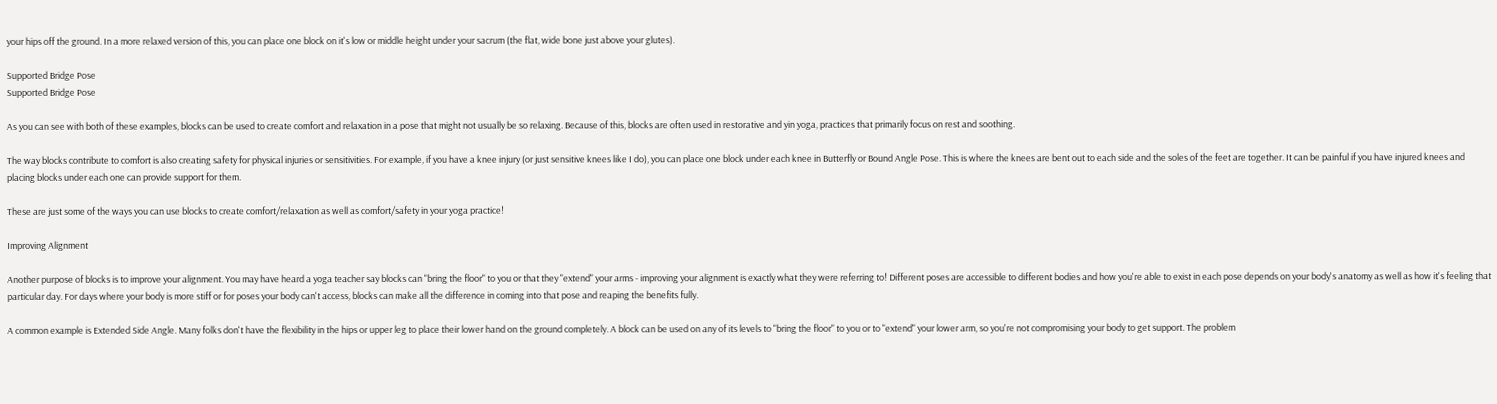your hips off the ground. In a more relaxed version of this, you can place one block on it's low or middle height under your sacrum (the flat, wide bone just above your glutes).

Supported Bridge Pose
Supported Bridge Pose

As you can see with both of these examples, blocks can be used to create comfort and relaxation in a pose that might not usually be so relaxing. Because of this, blocks are often used in restorative and yin yoga, practices that primarily focus on rest and soothing.

The way blocks contribute to comfort is also creating safety for physical injuries or sensitivities. For example, if you have a knee injury (or just sensitive knees like I do), you can place one block under each knee in Butterfly or Bound Angle Pose. This is where the knees are bent out to each side and the soles of the feet are together. It can be painful if you have injured knees and placing blocks under each one can provide support for them.

These are just some of the ways you can use blocks to create comfort/relaxation as well as comfort/safety in your yoga practice!

Improving Alignment

Another purpose of blocks is to improve your alignment. You may have heard a yoga teacher say blocks can "bring the floor" to you or that they "extend" your arms - improving your alignment is exactly what they were referring to! Different poses are accessible to different bodies and how you're able to exist in each pose depends on your body's anatomy as well as how it's feeling that particular day. For days where your body is more stiff or for poses your body can't access, blocks can make all the difference in coming into that pose and reaping the benefits fully.

A common example is Extended Side Angle. Many folks don't have the flexibility in the hips or upper leg to place their lower hand on the ground completely. A block can be used on any of its levels to "bring the floor" to you or to "extend" your lower arm, so you're not compromising your body to get support. The problem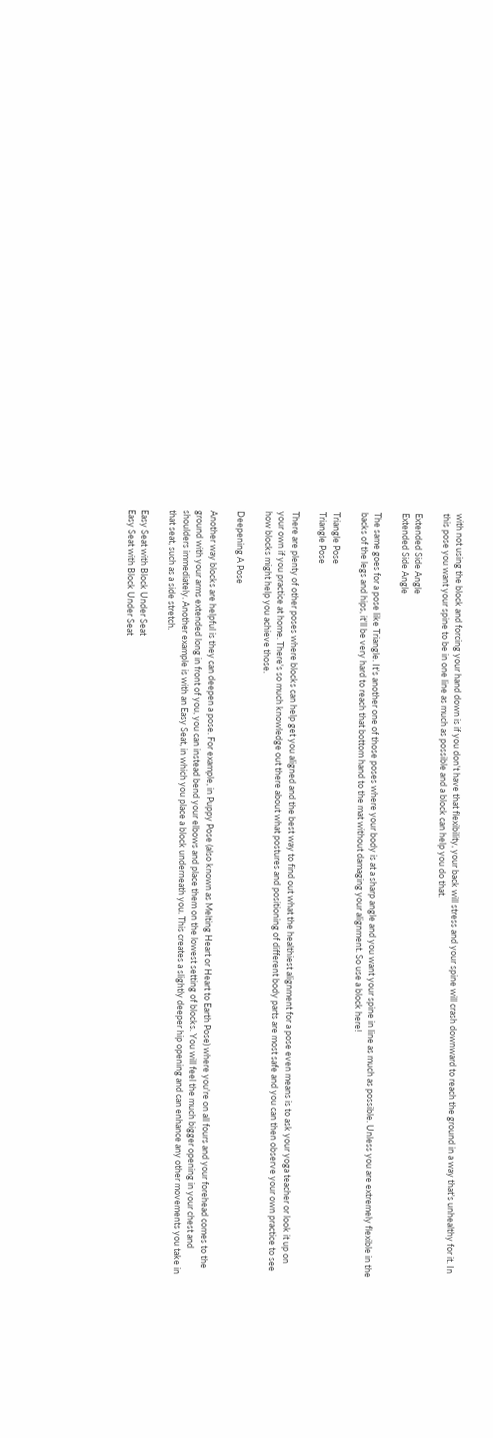with not using the block and forcing your hand down is if you don't have that flexibility, your back will stress and your spine will crash downward to reach the ground in a way that's unhealthy for it. In this pose you want your spine to be in one line as much as possible and a block can help you do that.

Extended Side Angle
Extended Side Angle

The same goes for a pose like Triangle. It's another one of those poses where your body is at a sharp angle and you want your spine in line as much as possible. Unless you are extremely flexible in the backs of the legs and hips, it'll be very hard to reach that bottom hand to the mat without damaging your alignment. So use a block here!

Triangle Pose
Triangle Pose

There are plenty of other poses where blocks can help get you aligned and the best way to find out what the healthiest alignment for a pose even means is to ask your yoga teacher or look it up on your own if you practice at home. There's so much knowledge out there about what postures and positioning of different body parts are most safe and you can then observe your own practice to see how blocks might help you achieve those.

Deepening A Pose

Another way blocks are helpful is they can deepen a pose. For example, in Puppy Pose (also known as Melting Heart or Heart to Earth Pose) where you're on all fours and your forehead comes to the ground with your arms extended long in front of you, you can instead bend your elbows and place them on the lowest setting of blocks. You will feel the much bigger opening in your chest and shoulders immediately. Another example is with an Easy Seat, in which you place a block underneath you. This creates a slightly deeper hip opening and can enhance any other movements you take in that seat, such as a side stretch.

Easy Seat with Block Under Seat
Easy Seat with Block Under Seat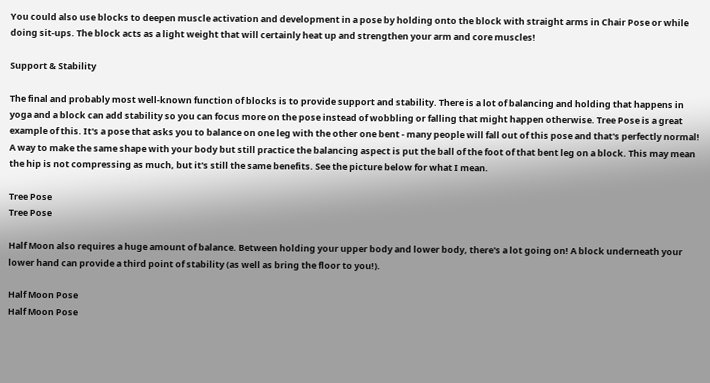You could also use blocks to deepen muscle activation and development in a pose by holding onto the block with straight arms in Chair Pose or while doing sit-ups. The block acts as a light weight that will certainly heat up and strengthen your arm and core muscles!

Support & Stability

The final and probably most well-known function of blocks is to provide support and stability. There is a lot of balancing and holding that happens in yoga and a block can add stability so you can focus more on the pose instead of wobbling or falling that might happen otherwise. Tree Pose is a great example of this. It's a pose that asks you to balance on one leg with the other one bent - many people will fall out of this pose and that's perfectly normal! A way to make the same shape with your body but still practice the balancing aspect is put the ball of the foot of that bent leg on a block. This may mean the hip is not compressing as much, but it's still the same benefits. See the picture below for what I mean.

Tree Pose
Tree Pose

Half Moon also requires a huge amount of balance. Between holding your upper body and lower body, there's a lot going on! A block underneath your lower hand can provide a third point of stability (as well as bring the floor to you!).

Half Moon Pose
Half Moon Pose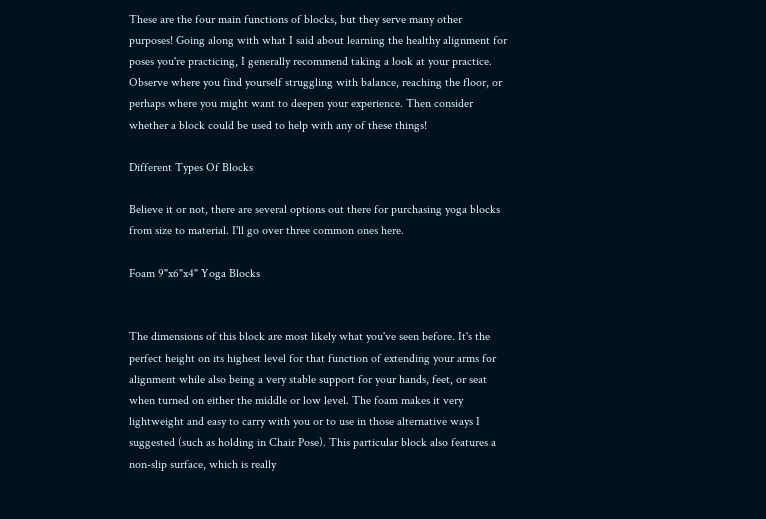These are the four main functions of blocks, but they serve many other purposes! Going along with what I said about learning the healthy alignment for poses you're practicing, I generally recommend taking a look at your practice. Observe where you find yourself struggling with balance, reaching the floor, or perhaps where you might want to deepen your experience. Then consider whether a block could be used to help with any of these things!

Different Types Of Blocks

Believe it or not, there are several options out there for purchasing yoga blocks from size to material. I'll go over three common ones here.

Foam 9"x6"x4" Yoga Blocks


The dimensions of this block are most likely what you've seen before. It's the perfect height on its highest level for that function of extending your arms for alignment while also being a very stable support for your hands, feet, or seat when turned on either the middle or low level. The foam makes it very lightweight and easy to carry with you or to use in those alternative ways I suggested (such as holding in Chair Pose). This particular block also features a non-slip surface, which is really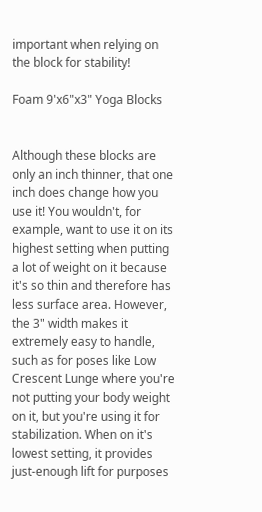important when relying on the block for stability!

Foam 9'x6"x3" Yoga Blocks


Although these blocks are only an inch thinner, that one inch does change how you use it! You wouldn't, for example, want to use it on its highest setting when putting a lot of weight on it because it's so thin and therefore has less surface area. However, the 3" width makes it extremely easy to handle, such as for poses like Low Crescent Lunge where you're not putting your body weight on it, but you're using it for stabilization. When on it's lowest setting, it provides just-enough lift for purposes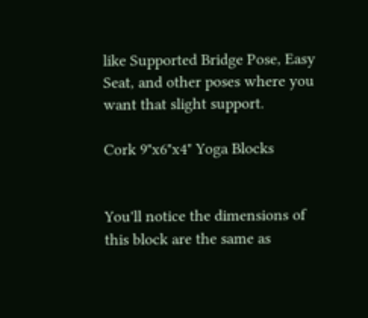like Supported Bridge Pose, Easy Seat, and other poses where you want that slight support.

Cork 9"x6"x4" Yoga Blocks


You'll notice the dimensions of this block are the same as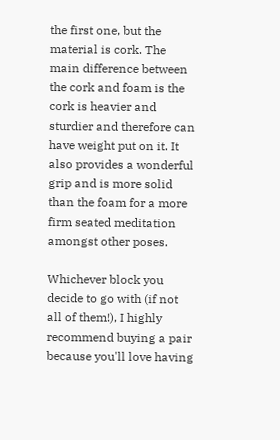the first one, but the material is cork. The main difference between the cork and foam is the cork is heavier and sturdier and therefore can have weight put on it. It also provides a wonderful grip and is more solid than the foam for a more firm seated meditation amongst other poses.

Whichever block you decide to go with (if not all of them!), I highly recommend buying a pair because you'll love having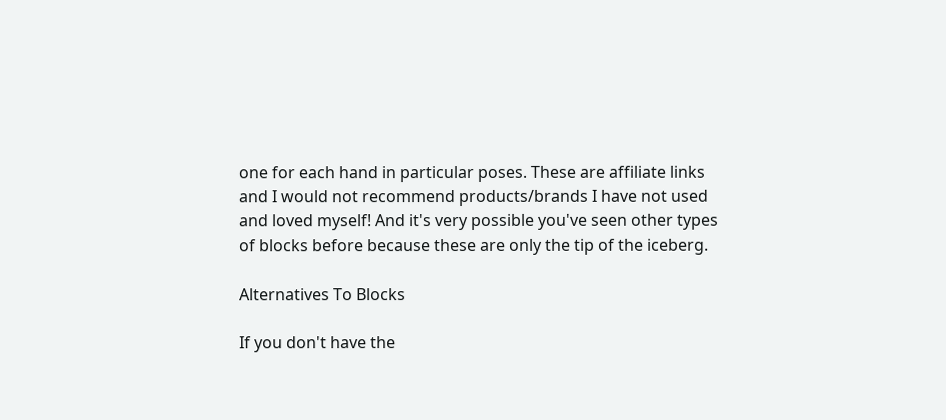one for each hand in particular poses. These are affiliate links and I would not recommend products/brands I have not used and loved myself! And it's very possible you've seen other types of blocks before because these are only the tip of the iceberg.

Alternatives To Blocks

If you don't have the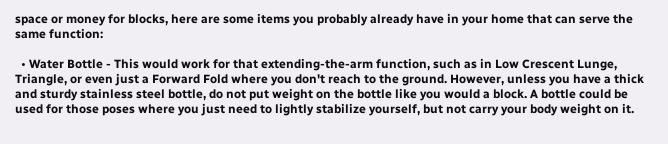space or money for blocks, here are some items you probably already have in your home that can serve the same function:

  • Water Bottle - This would work for that extending-the-arm function, such as in Low Crescent Lunge, Triangle, or even just a Forward Fold where you don't reach to the ground. However, unless you have a thick and sturdy stainless steel bottle, do not put weight on the bottle like you would a block. A bottle could be used for those poses where you just need to lightly stabilize yourself, but not carry your body weight on it.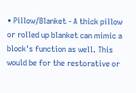• Pillow/Blanket - A thick pillow or rolled up blanket can mimic a block's function as well. This would be for the restorative or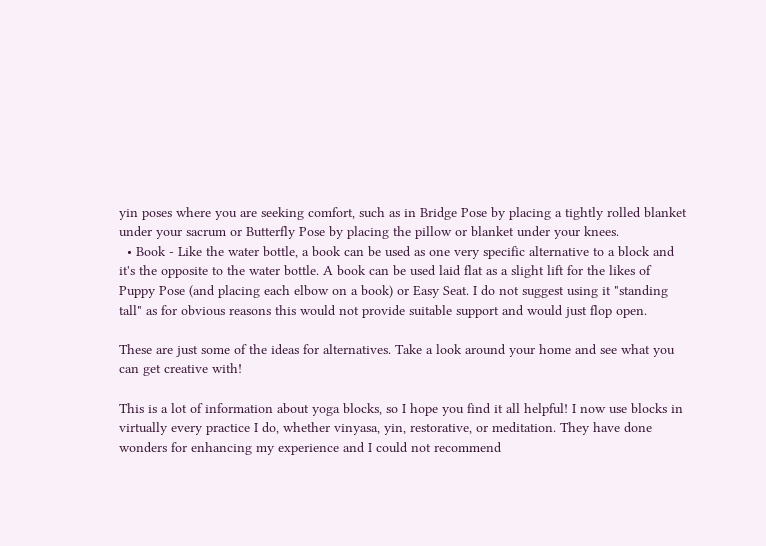yin poses where you are seeking comfort, such as in Bridge Pose by placing a tightly rolled blanket under your sacrum or Butterfly Pose by placing the pillow or blanket under your knees.
  • Book - Like the water bottle, a book can be used as one very specific alternative to a block and it's the opposite to the water bottle. A book can be used laid flat as a slight lift for the likes of Puppy Pose (and placing each elbow on a book) or Easy Seat. I do not suggest using it "standing tall" as for obvious reasons this would not provide suitable support and would just flop open.

These are just some of the ideas for alternatives. Take a look around your home and see what you can get creative with!

This is a lot of information about yoga blocks, so I hope you find it all helpful! I now use blocks in virtually every practice I do, whether vinyasa, yin, restorative, or meditation. They have done wonders for enhancing my experience and I could not recommend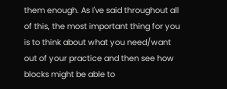them enough. As I've said throughout all of this, the most important thing for you is to think about what you need/want out of your practice and then see how blocks might be able to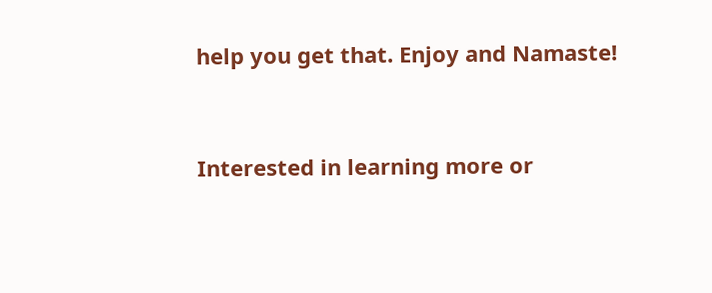help you get that. Enjoy and Namaste!


Interested in learning more or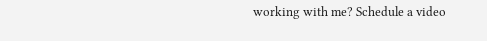working with me? Schedule a video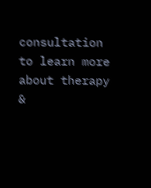consultation to learn more about therapy &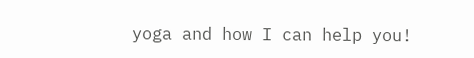yoga and how I can help you!